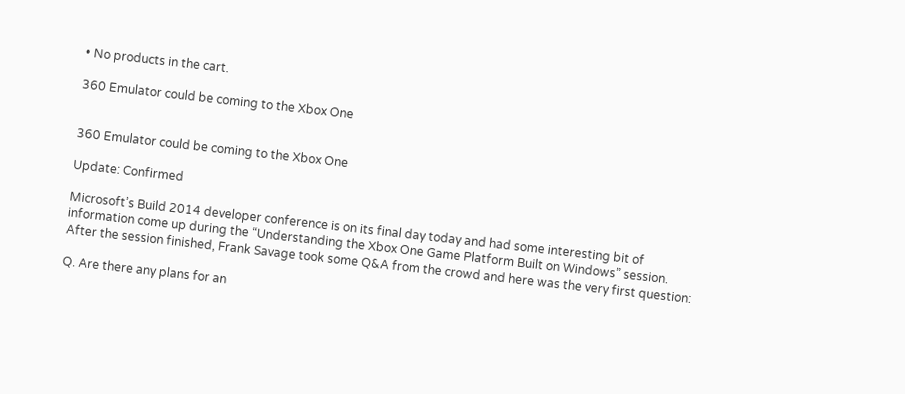• No products in the cart.

360 Emulator could be coming to the Xbox One


360 Emulator could be coming to the Xbox One

Update: Confirmed

Microsoft’s Build 2014 developer conference is on its final day today and had some interesting bit of information come up during the “Understanding the Xbox One Game Platform Built on Windows” session. After the session finished, Frank Savage took some Q&A from the crowd and here was the very first question:

Q. Are there any plans for an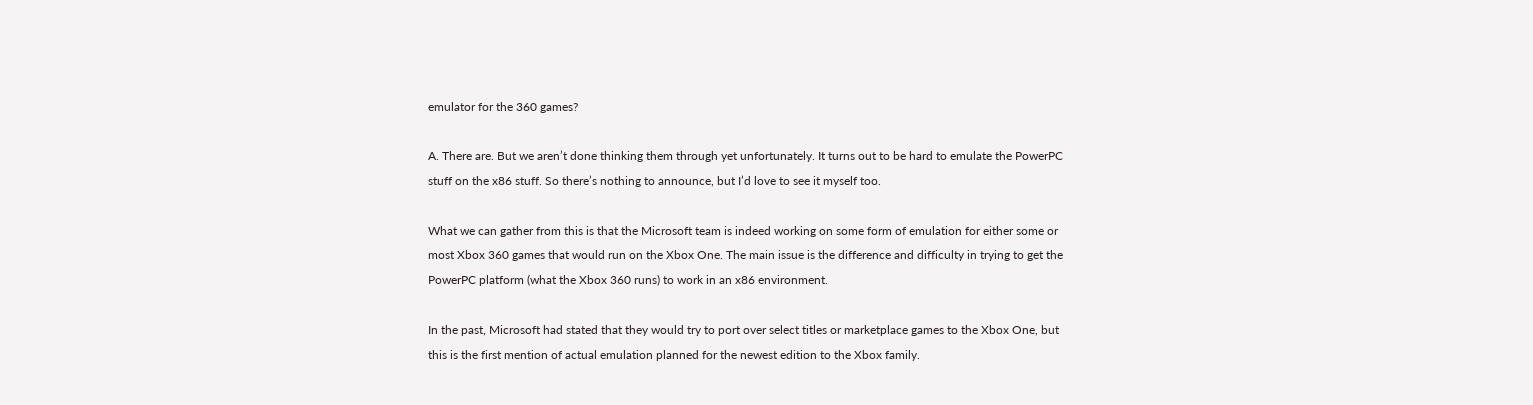emulator for the 360 games?

A. There are. But we aren’t done thinking them through yet unfortunately. It turns out to be hard to emulate the PowerPC stuff on the x86 stuff. So there’s nothing to announce, but I’d love to see it myself too.

What we can gather from this is that the Microsoft team is indeed working on some form of emulation for either some or most Xbox 360 games that would run on the Xbox One. The main issue is the difference and difficulty in trying to get the PowerPC platform (what the Xbox 360 runs) to work in an x86 environment.

In the past, Microsoft had stated that they would try to port over select titles or marketplace games to the Xbox One, but this is the first mention of actual emulation planned for the newest edition to the Xbox family.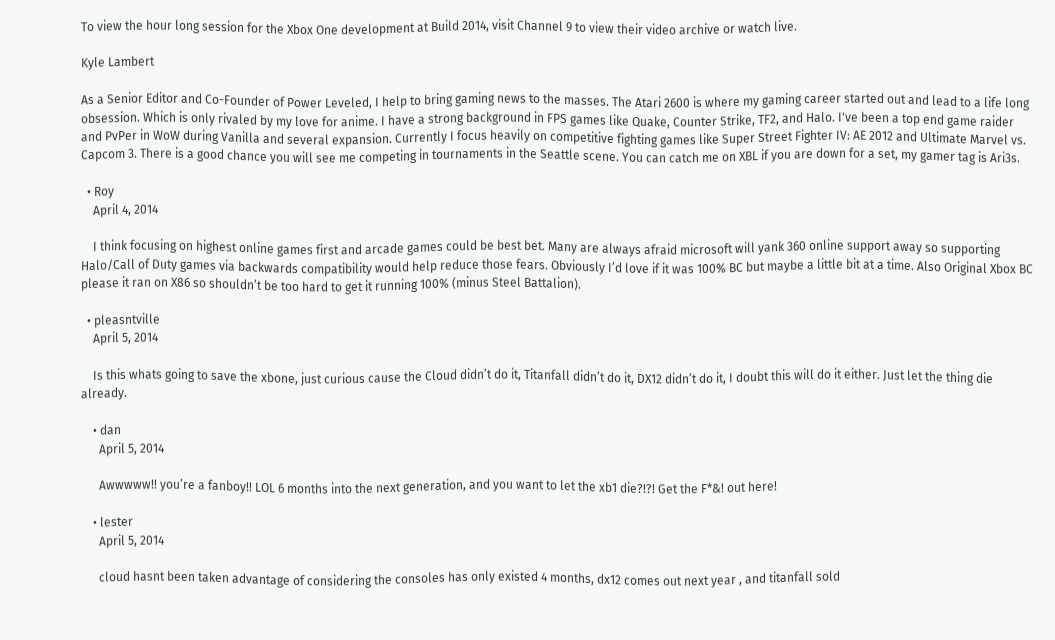To view the hour long session for the Xbox One development at Build 2014, visit Channel 9 to view their video archive or watch live.

Kyle Lambert

As a Senior Editor and Co-Founder of Power Leveled, I help to bring gaming news to the masses. The Atari 2600 is where my gaming career started out and lead to a life long obsession. Which is only rivaled by my love for anime. I have a strong background in FPS games like Quake, Counter Strike, TF2, and Halo. I've been a top end game raider and PvPer in WoW during Vanilla and several expansion. Currently I focus heavily on competitive fighting games like Super Street Fighter IV: AE 2012 and Ultimate Marvel vs. Capcom 3. There is a good chance you will see me competing in tournaments in the Seattle scene. You can catch me on XBL if you are down for a set, my gamer tag is Ari3s.

  • Roy
    April 4, 2014

    I think focusing on highest online games first and arcade games could be best bet. Many are always afraid microsoft will yank 360 online support away so supporting Halo/Call of Duty games via backwards compatibility would help reduce those fears. Obviously I’d love if it was 100% BC but maybe a little bit at a time. Also Original Xbox BC please it ran on X86 so shouldn’t be too hard to get it running 100% (minus Steel Battalion).

  • pleasntville
    April 5, 2014

    Is this whats going to save the xbone, just curious cause the Cloud didn’t do it, Titanfall didn’t do it, DX12 didn’t do it, I doubt this will do it either. Just let the thing die already.

    • dan
      April 5, 2014

      Awwwww!! you’re a fanboy!! LOL 6 months into the next generation, and you want to let the xb1 die?!?! Get the F*&! out here!

    • lester
      April 5, 2014

      cloud hasnt been taken advantage of considering the consoles has only existed 4 months, dx12 comes out next year , and titanfall sold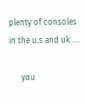plenty of consoles in the u.s and uk ….

      you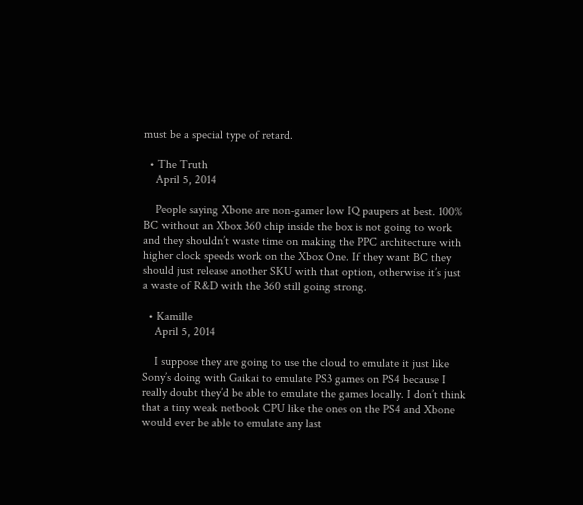must be a special type of retard.

  • The Truth
    April 5, 2014

    People saying Xbone are non-gamer low IQ paupers at best. 100% BC without an Xbox 360 chip inside the box is not going to work and they shouldn’t waste time on making the PPC architecture with higher clock speeds work on the Xbox One. If they want BC they should just release another SKU with that option, otherwise it’s just a waste of R&D with the 360 still going strong.

  • Kamille
    April 5, 2014

    I suppose they are going to use the cloud to emulate it just like Sony’s doing with Gaikai to emulate PS3 games on PS4 because I really doubt they’d be able to emulate the games locally. I don’t think that a tiny weak netbook CPU like the ones on the PS4 and Xbone would ever be able to emulate any last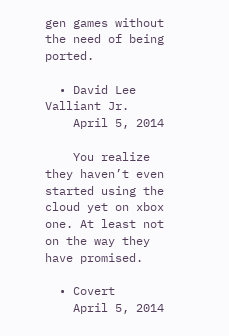gen games without the need of being ported.

  • David Lee Valliant Jr.
    April 5, 2014

    You realize they haven’t even started using the cloud yet on xbox one. At least not on the way they have promised.

  • Covert
    April 5, 2014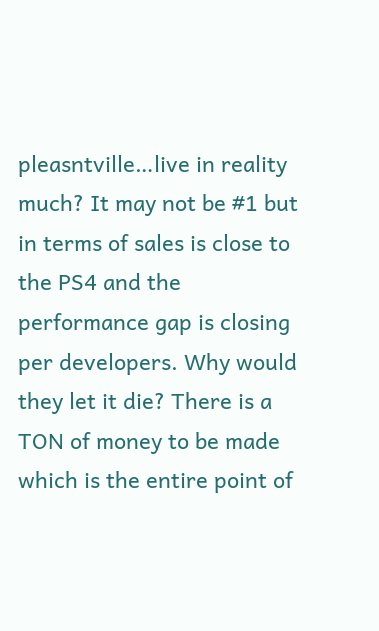pleasntville…live in reality much? It may not be #1 but in terms of sales is close to the PS4 and the performance gap is closing per developers. Why would they let it die? There is a TON of money to be made which is the entire point of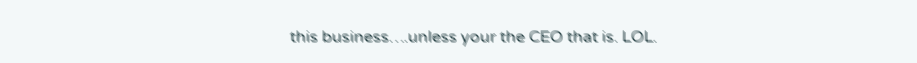this business….unless your the CEO that is. LOL.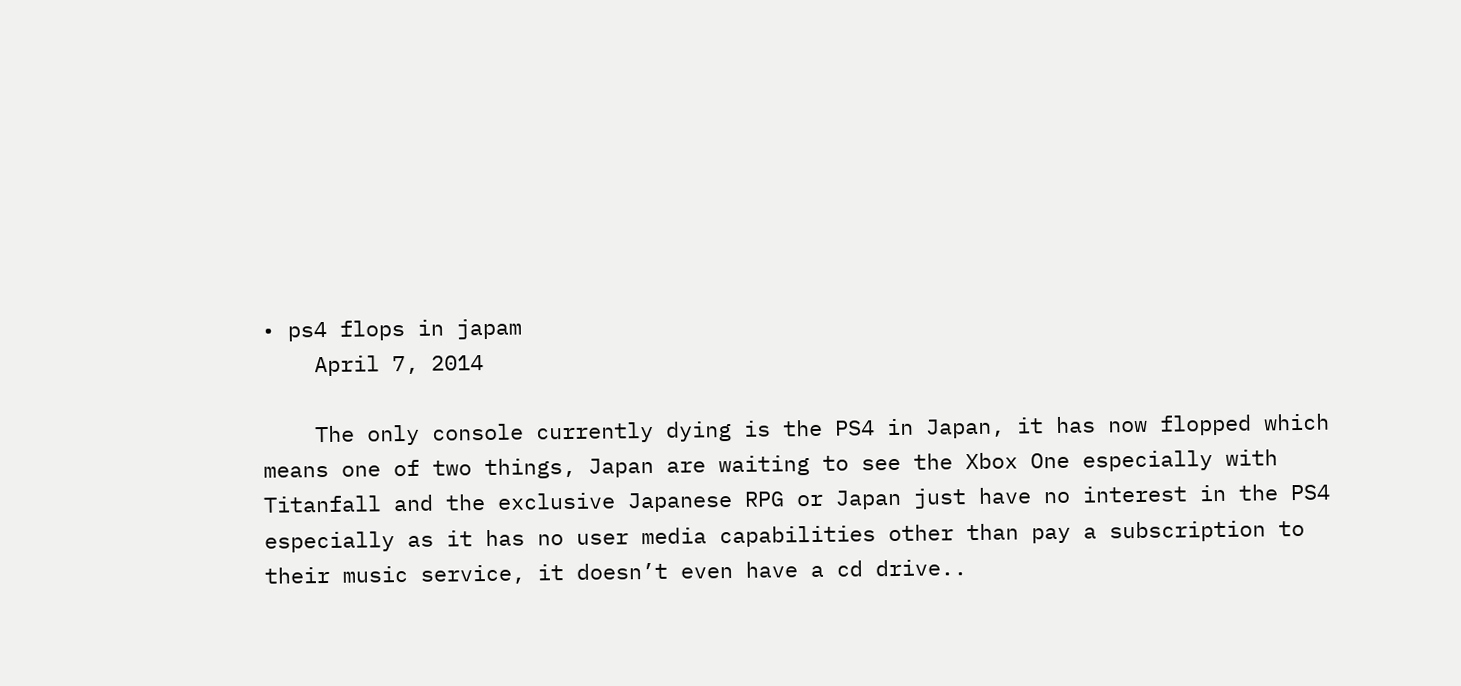• ps4 flops in japam
    April 7, 2014

    The only console currently dying is the PS4 in Japan, it has now flopped which means one of two things, Japan are waiting to see the Xbox One especially with Titanfall and the exclusive Japanese RPG or Japan just have no interest in the PS4 especially as it has no user media capabilities other than pay a subscription to their music service, it doesn’t even have a cd drive..